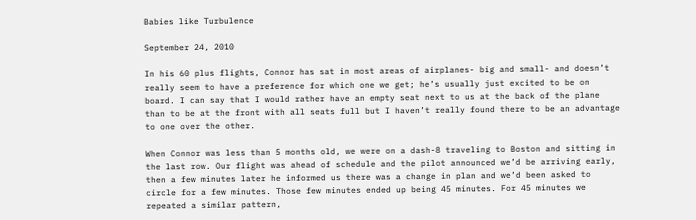Babies like Turbulence

September 24, 2010

In his 60 plus flights, Connor has sat in most areas of airplanes- big and small- and doesn’t really seem to have a preference for which one we get; he’s usually just excited to be on board. I can say that I would rather have an empty seat next to us at the back of the plane than to be at the front with all seats full but I haven’t really found there to be an advantage to one over the other.

When Connor was less than 5 months old, we were on a dash-8 traveling to Boston and sitting in the last row. Our flight was ahead of schedule and the pilot announced we’d be arriving early, then a few minutes later he informed us there was a change in plan and we’d been asked to circle for a few minutes. Those few minutes ended up being 45 minutes. For 45 minutes we repeated a similar pattern,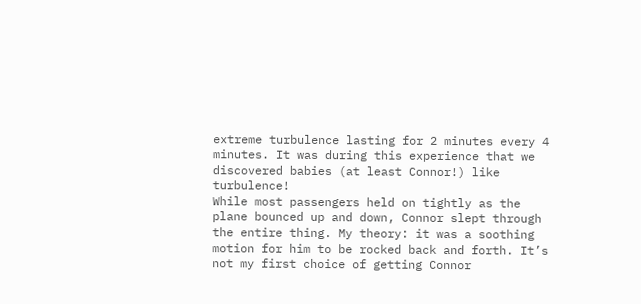extreme turbulence lasting for 2 minutes every 4 minutes. It was during this experience that we discovered babies (at least Connor!) like turbulence!
While most passengers held on tightly as the plane bounced up and down, Connor slept through the entire thing. My theory: it was a soothing motion for him to be rocked back and forth. It’s not my first choice of getting Connor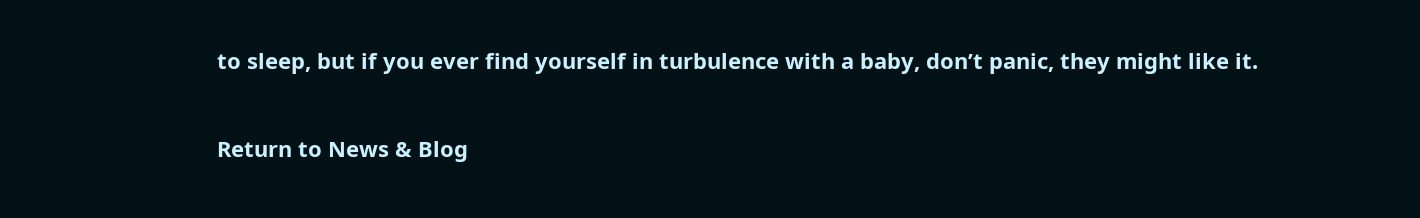to sleep, but if you ever find yourself in turbulence with a baby, don’t panic, they might like it.

Return to News & Blog